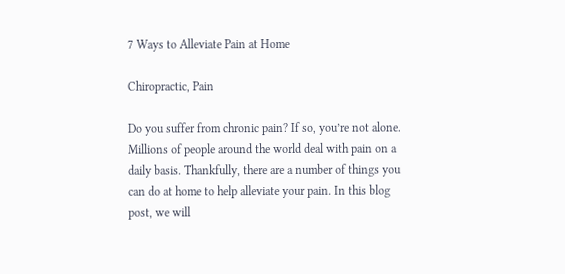7 Ways to Alleviate Pain at Home

Chiropractic, Pain

Do you suffer from chronic pain? If so, you’re not alone. Millions of people around the world deal with pain on a daily basis. Thankfully, there are a number of things you can do at home to help alleviate your pain. In this blog post, we will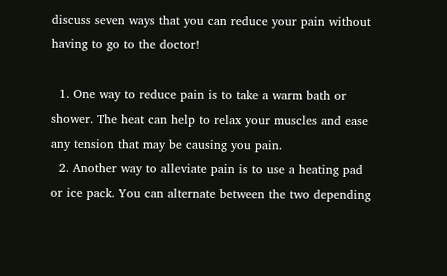discuss seven ways that you can reduce your pain without having to go to the doctor!

  1. One way to reduce pain is to take a warm bath or shower. The heat can help to relax your muscles and ease any tension that may be causing you pain.
  2. Another way to alleviate pain is to use a heating pad or ice pack. You can alternate between the two depending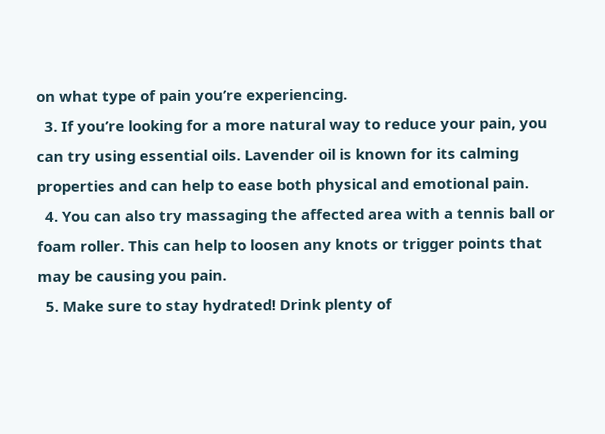on what type of pain you’re experiencing.
  3. If you’re looking for a more natural way to reduce your pain, you can try using essential oils. Lavender oil is known for its calming properties and can help to ease both physical and emotional pain.
  4. You can also try massaging the affected area with a tennis ball or foam roller. This can help to loosen any knots or trigger points that may be causing you pain.
  5. Make sure to stay hydrated! Drink plenty of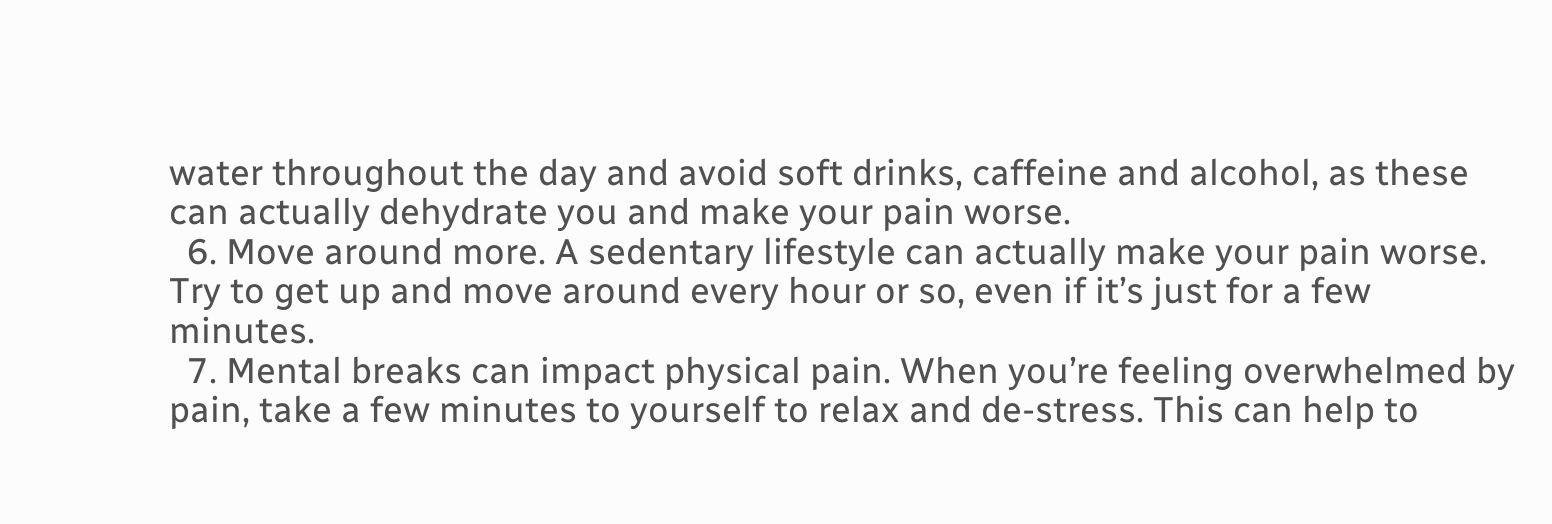water throughout the day and avoid soft drinks, caffeine and alcohol, as these can actually dehydrate you and make your pain worse.
  6. Move around more. A sedentary lifestyle can actually make your pain worse. Try to get up and move around every hour or so, even if it’s just for a few minutes.
  7. Mental breaks can impact physical pain. When you’re feeling overwhelmed by pain, take a few minutes to yourself to relax and de-stress. This can help to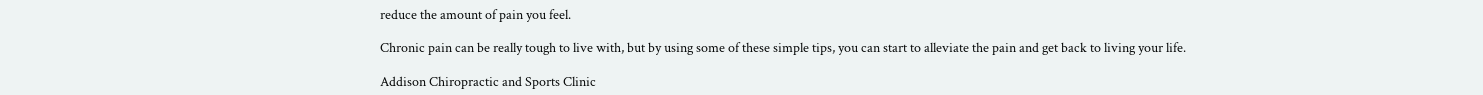reduce the amount of pain you feel.

Chronic pain can be really tough to live with, but by using some of these simple tips, you can start to alleviate the pain and get back to living your life.

Addison Chiropractic and Sports Clinic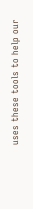uses these tools to help our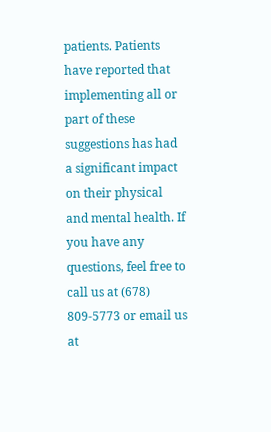patients. Patients have reported that implementing all or part of these suggestions has had a significant impact on their physical and mental health. If you have any questions, feel free to call us at (678) 809-5773 or email us at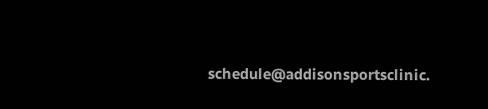schedule@addisonsportsclinic.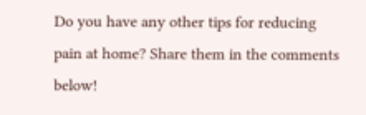Do you have any other tips for reducing pain at home? Share them in the comments below!